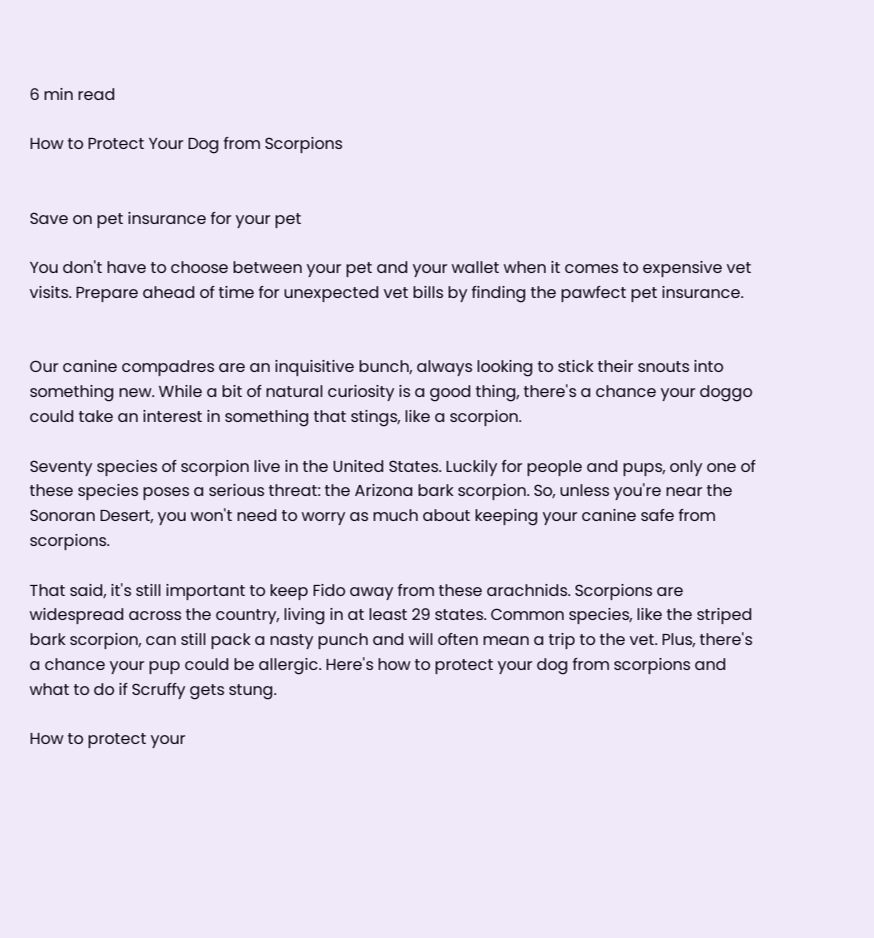6 min read

How to Protect Your Dog from Scorpions


Save on pet insurance for your pet

You don't have to choose between your pet and your wallet when it comes to expensive vet visits. Prepare ahead of time for unexpected vet bills by finding the pawfect pet insurance.


Our canine compadres are an inquisitive bunch, always looking to stick their snouts into something new. While a bit of natural curiosity is a good thing, there's a chance your doggo could take an interest in something that stings, like a scorpion.

Seventy species of scorpion live in the United States. Luckily for people and pups, only one of these species poses a serious threat: the Arizona bark scorpion. So, unless you're near the Sonoran Desert, you won't need to worry as much about keeping your canine safe from scorpions.

That said, it's still important to keep Fido away from these arachnids. Scorpions are widespread across the country, living in at least 29 states. Common species, like the striped bark scorpion, can still pack a nasty punch and will often mean a trip to the vet. Plus, there's a chance your pup could be allergic. Here's how to protect your dog from scorpions and what to do if Scruffy gets stung.

How to protect your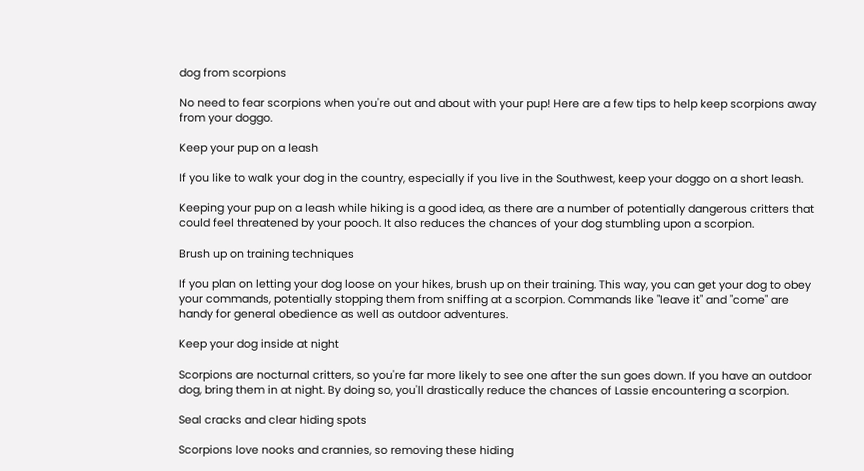dog from scorpions

No need to fear scorpions when you're out and about with your pup! Here are a few tips to help keep scorpions away from your doggo.

Keep your pup on a leash

If you like to walk your dog in the country, especially if you live in the Southwest, keep your doggo on a short leash.

Keeping your pup on a leash while hiking is a good idea, as there are a number of potentially dangerous critters that could feel threatened by your pooch. It also reduces the chances of your dog stumbling upon a scorpion.

Brush up on training techniques

If you plan on letting your dog loose on your hikes, brush up on their training. This way, you can get your dog to obey your commands, potentially stopping them from sniffing at a scorpion. Commands like "leave it" and "come" are handy for general obedience as well as outdoor adventures.

Keep your dog inside at night

Scorpions are nocturnal critters, so you're far more likely to see one after the sun goes down. If you have an outdoor dog, bring them in at night. By doing so, you'll drastically reduce the chances of Lassie encountering a scorpion.

Seal cracks and clear hiding spots

Scorpions love nooks and crannies, so removing these hiding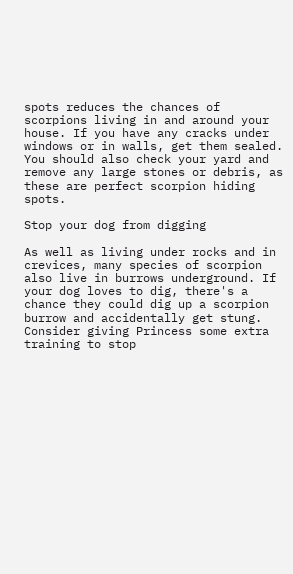spots reduces the chances of scorpions living in and around your house. If you have any cracks under windows or in walls, get them sealed. You should also check your yard and remove any large stones or debris, as these are perfect scorpion hiding spots.

Stop your dog from digging

As well as living under rocks and in crevices, many species of scorpion also live in burrows underground. If your dog loves to dig, there's a chance they could dig up a scorpion burrow and accidentally get stung. Consider giving Princess some extra training to stop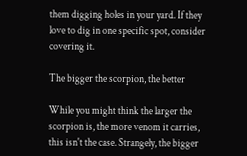them digging holes in your yard. If they love to dig in one specific spot, consider covering it.

The bigger the scorpion, the better

While you might think the larger the scorpion is, the more venom it carries, this isn't the case. Strangely, the bigger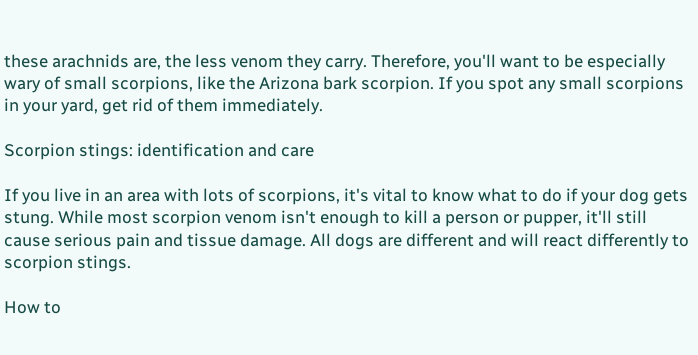these arachnids are, the less venom they carry. Therefore, you'll want to be especially wary of small scorpions, like the Arizona bark scorpion. If you spot any small scorpions in your yard, get rid of them immediately.

Scorpion stings: identification and care

If you live in an area with lots of scorpions, it's vital to know what to do if your dog gets stung. While most scorpion venom isn't enough to kill a person or pupper, it'll still cause serious pain and tissue damage. All dogs are different and will react differently to scorpion stings.

How to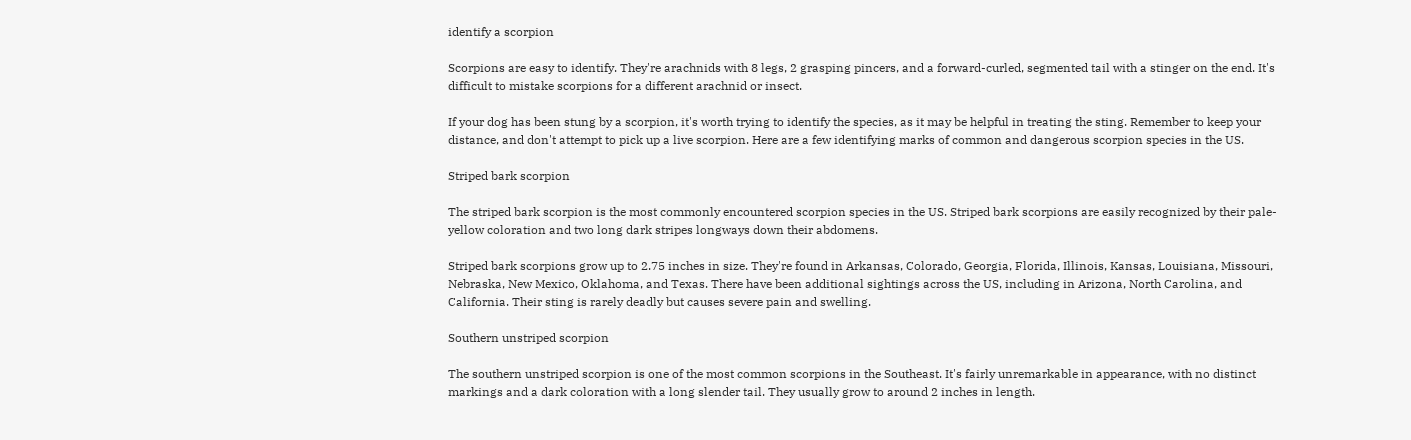identify a scorpion

Scorpions are easy to identify. They're arachnids with 8 legs, 2 grasping pincers, and a forward-curled, segmented tail with a stinger on the end. It's difficult to mistake scorpions for a different arachnid or insect.

If your dog has been stung by a scorpion, it's worth trying to identify the species, as it may be helpful in treating the sting. Remember to keep your distance, and don't attempt to pick up a live scorpion. Here are a few identifying marks of common and dangerous scorpion species in the US.

Striped bark scorpion

The striped bark scorpion is the most commonly encountered scorpion species in the US. Striped bark scorpions are easily recognized by their pale-yellow coloration and two long dark stripes longways down their abdomens.

Striped bark scorpions grow up to 2.75 inches in size. They're found in Arkansas, Colorado, Georgia, Florida, Illinois, Kansas, Louisiana, Missouri, Nebraska, New Mexico, Oklahoma, and Texas. There have been additional sightings across the US, including in Arizona, North Carolina, and California. Their sting is rarely deadly but causes severe pain and swelling.

Southern unstriped scorpion

The southern unstriped scorpion is one of the most common scorpions in the Southeast. It's fairly unremarkable in appearance, with no distinct markings and a dark coloration with a long slender tail. They usually grow to around 2 inches in length.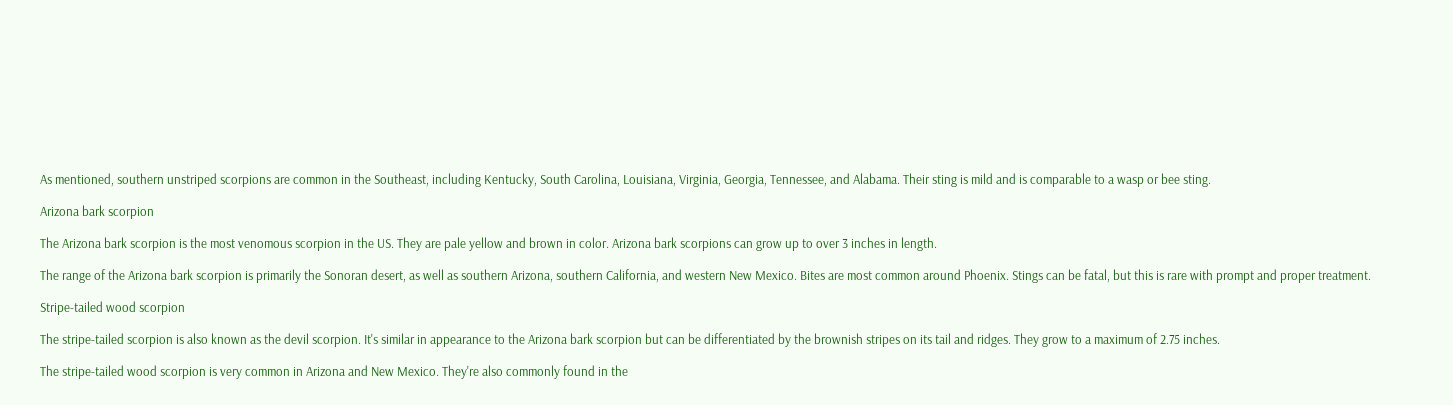As mentioned, southern unstriped scorpions are common in the Southeast, including Kentucky, South Carolina, Louisiana, Virginia, Georgia, Tennessee, and Alabama. Their sting is mild and is comparable to a wasp or bee sting.

Arizona bark scorpion

The Arizona bark scorpion is the most venomous scorpion in the US. They are pale yellow and brown in color. Arizona bark scorpions can grow up to over 3 inches in length.

The range of the Arizona bark scorpion is primarily the Sonoran desert, as well as southern Arizona, southern California, and western New Mexico. Bites are most common around Phoenix. Stings can be fatal, but this is rare with prompt and proper treatment.

Stripe-tailed wood scorpion

The stripe-tailed scorpion is also known as the devil scorpion. It's similar in appearance to the Arizona bark scorpion but can be differentiated by the brownish stripes on its tail and ridges. They grow to a maximum of 2.75 inches.

The stripe-tailed wood scorpion is very common in Arizona and New Mexico. They're also commonly found in the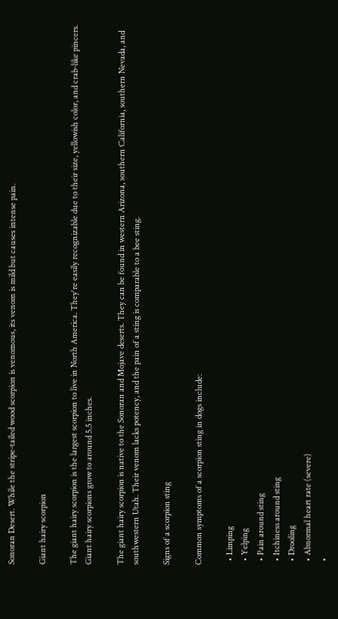Sonoran Desert. While the stripe-tailed wood scorpion is venomous, its venom is mild but causes intense pain.

Giant hairy scorpion

The giant hairy scorpion is the largest scorpion to live in North America. They're easily recognizable due to their size, yellowish color, and crab-like pincers. Giant hairy scorpions grow to around 5.5 inches.

The giant hairy scorpion is native to the Sonoran and Mojave deserts. They can be found in western Arizona, southern California, southern Nevada, and southwestern Utah. Their venom lacks potency, and the pain of a sting is comparable to a bee sting.

Signs of a scorpion sting

Common symptoms of a scorpion sting in dogs include:

  • Limping
  • Yelping
  • Pain around sting
  • Itchiness around sting
  • Drooling
  • Abnormal heart rate (severe)
  •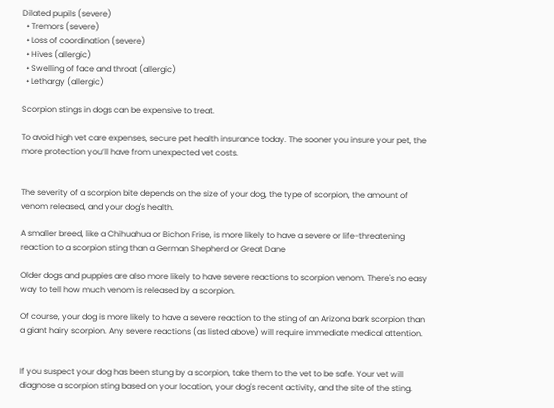Dilated pupils (severe)
  • Tremors (severe)
  • Loss of coordination (severe)
  • Hives (allergic)
  • Swelling of face and throat (allergic)
  • Lethargy (allergic)

Scorpion stings in dogs can be expensive to treat.

To avoid high vet care expenses, secure pet health insurance today. The sooner you insure your pet, the more protection you’ll have from unexpected vet costs.


The severity of a scorpion bite depends on the size of your dog, the type of scorpion, the amount of venom released, and your dog's health.

A smaller breed, like a Chihuahua or Bichon Frise, is more likely to have a severe or life-threatening reaction to a scorpion sting than a German Shepherd or Great Dane

Older dogs and puppies are also more likely to have severe reactions to scorpion venom. There's no easy way to tell how much venom is released by a scorpion.

Of course, your dog is more likely to have a severe reaction to the sting of an Arizona bark scorpion than a giant hairy scorpion. Any severe reactions (as listed above) will require immediate medical attention.


If you suspect your dog has been stung by a scorpion, take them to the vet to be safe. Your vet will diagnose a scorpion sting based on your location, your dog's recent activity, and the site of the sting.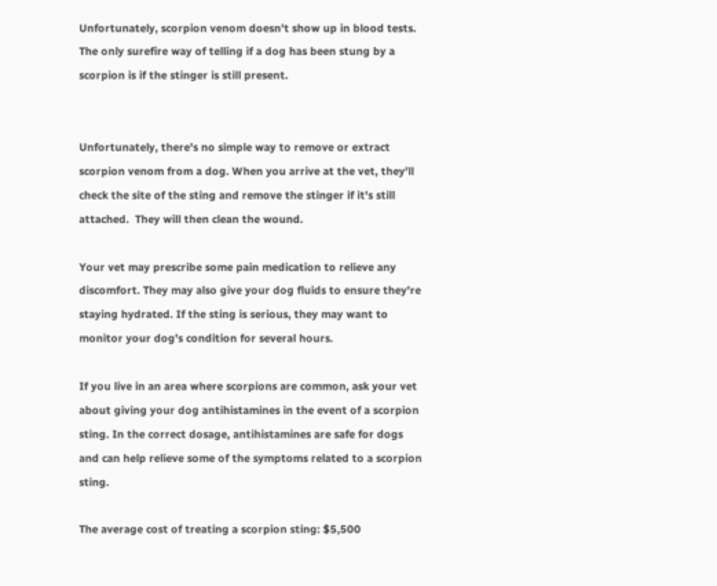Unfortunately, scorpion venom doesn't show up in blood tests. The only surefire way of telling if a dog has been stung by a scorpion is if the stinger is still present.


Unfortunately, there's no simple way to remove or extract scorpion venom from a dog. When you arrive at the vet, they'll check the site of the sting and remove the stinger if it's still attached.  They will then clean the wound.

Your vet may prescribe some pain medication to relieve any discomfort. They may also give your dog fluids to ensure they're staying hydrated. If the sting is serious, they may want to monitor your dog's condition for several hours.

If you live in an area where scorpions are common, ask your vet about giving your dog antihistamines in the event of a scorpion sting. In the correct dosage, antihistamines are safe for dogs and can help relieve some of the symptoms related to a scorpion sting.

The average cost of treating a scorpion sting: $5,500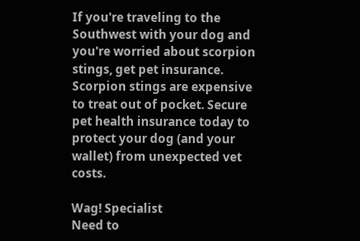If you're traveling to the Southwest with your dog and you're worried about scorpion stings, get pet insurance. Scorpion stings are expensive to treat out of pocket. Secure pet health insurance today to protect your dog (and your wallet) from unexpected vet costs.

Wag! Specialist
Need to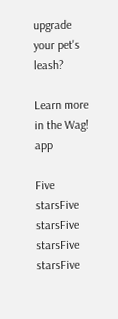upgrade your pet's leash?

Learn more in the Wag! app

Five starsFive starsFive starsFive starsFive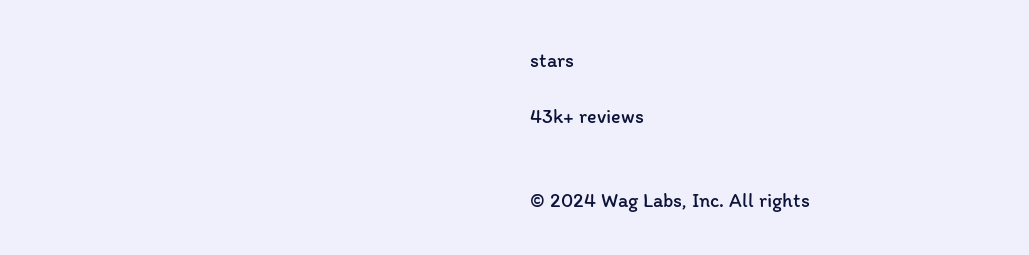stars

43k+ reviews


© 2024 Wag Labs, Inc. All rights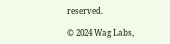reserved.

© 2024 Wag Labs,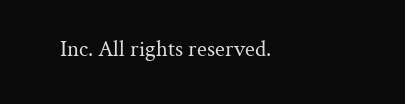Inc. All rights reserved.